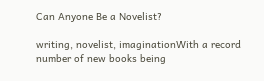Can Anyone Be a Novelist?

writing, novelist, imaginationWith a record number of new books being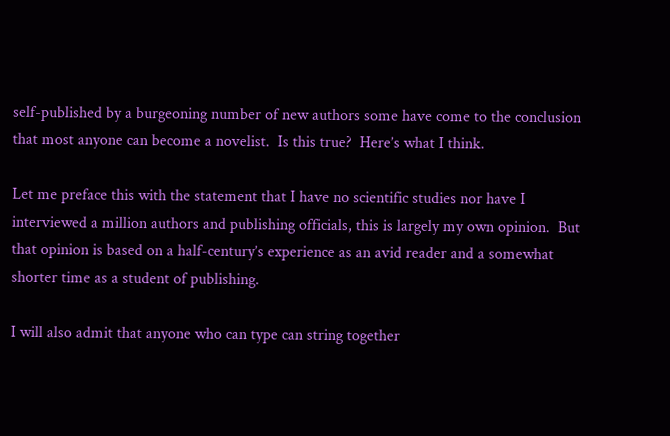self-published by a burgeoning number of new authors some have come to the conclusion that most anyone can become a novelist.  Is this true?  Here’s what I think.

Let me preface this with the statement that I have no scientific studies nor have I interviewed a million authors and publishing officials, this is largely my own opinion.  But that opinion is based on a half-century’s experience as an avid reader and a somewhat shorter time as a student of publishing.

I will also admit that anyone who can type can string together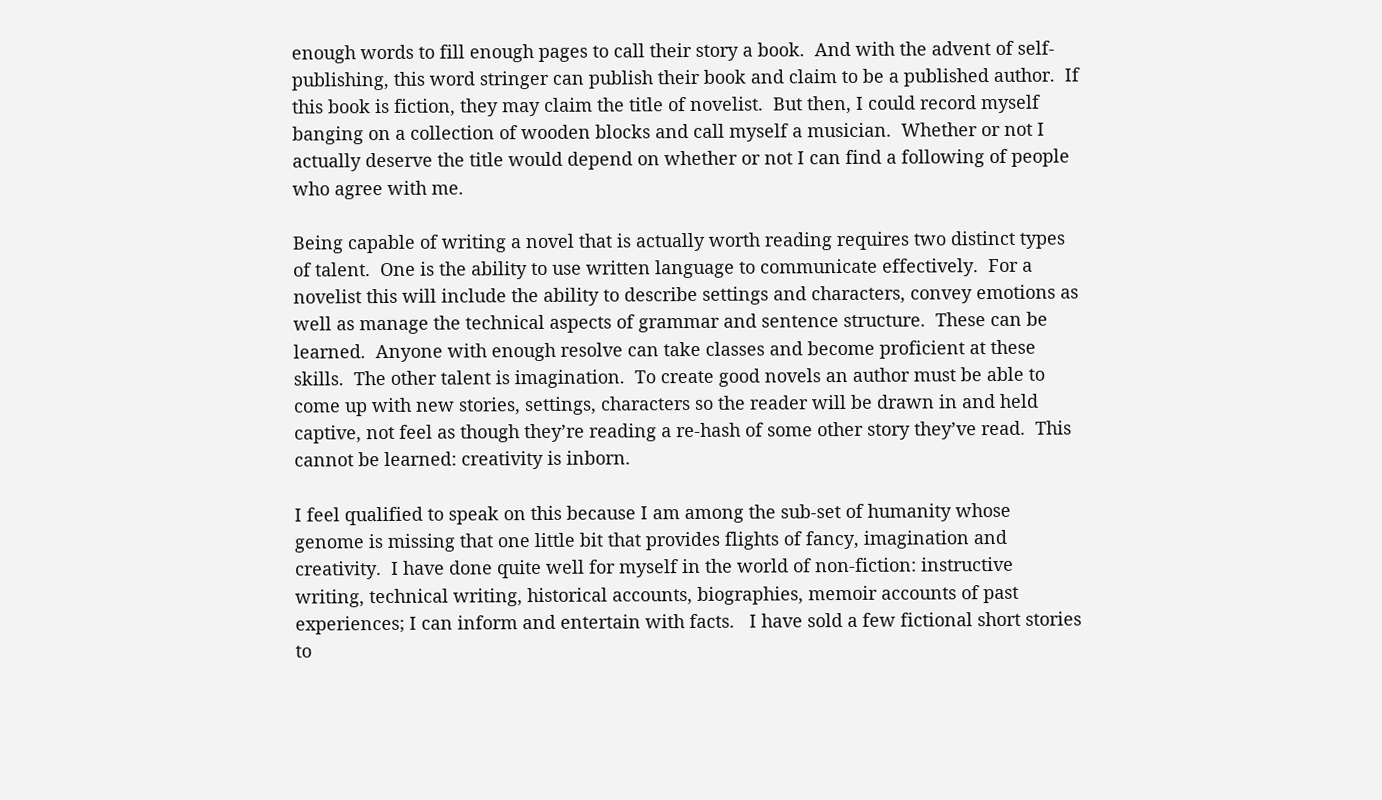enough words to fill enough pages to call their story a book.  And with the advent of self-publishing, this word stringer can publish their book and claim to be a published author.  If this book is fiction, they may claim the title of novelist.  But then, I could record myself banging on a collection of wooden blocks and call myself a musician.  Whether or not I actually deserve the title would depend on whether or not I can find a following of people who agree with me.

Being capable of writing a novel that is actually worth reading requires two distinct types of talent.  One is the ability to use written language to communicate effectively.  For a novelist this will include the ability to describe settings and characters, convey emotions as well as manage the technical aspects of grammar and sentence structure.  These can be learned.  Anyone with enough resolve can take classes and become proficient at these skills.  The other talent is imagination.  To create good novels an author must be able to come up with new stories, settings, characters so the reader will be drawn in and held captive, not feel as though they’re reading a re-hash of some other story they’ve read.  This cannot be learned: creativity is inborn.

I feel qualified to speak on this because I am among the sub-set of humanity whose genome is missing that one little bit that provides flights of fancy, imagination and creativity.  I have done quite well for myself in the world of non-fiction: instructive writing, technical writing, historical accounts, biographies, memoir accounts of past experiences; I can inform and entertain with facts.   I have sold a few fictional short stories to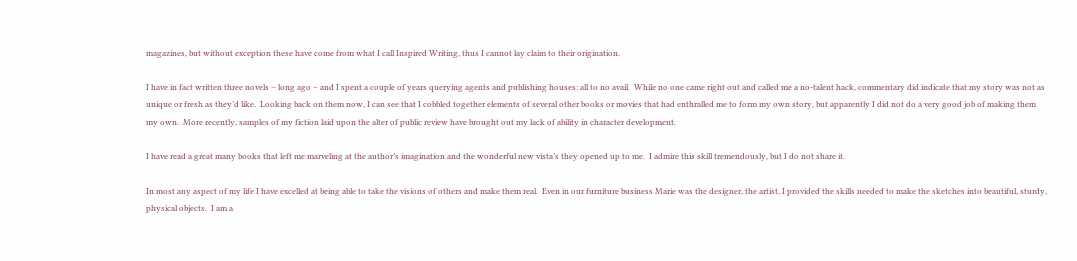magazines, but without exception these have come from what I call Inspired Writing, thus I cannot lay claim to their origination.

I have in fact written three novels – long ago – and I spent a couple of years querying agents and publishing houses: all to no avail.  While no one came right out and called me a no-talent hack, commentary did indicate that my story was not as unique or fresh as they’d like.  Looking back on them now, I can see that I cobbled together elements of several other books or movies that had enthralled me to form my own story, but apparently I did not do a very good job of making them my own.  More recently, samples of my fiction laid upon the alter of public review have brought out my lack of ability in character development.

I have read a great many books that left me marveling at the author’s imagination and the wonderful new vista’s they opened up to me.  I admire this skill tremendously, but I do not share it.

In most any aspect of my life I have excelled at being able to take the visions of others and make them real.  Even in our furniture business Marie was the designer, the artist, I provided the skills needed to make the sketches into beautiful, sturdy, physical objects.  I am a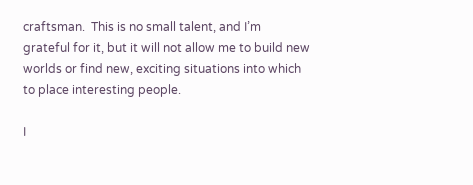craftsman.  This is no small talent, and I’m grateful for it, but it will not allow me to build new worlds or find new, exciting situations into which to place interesting people.

I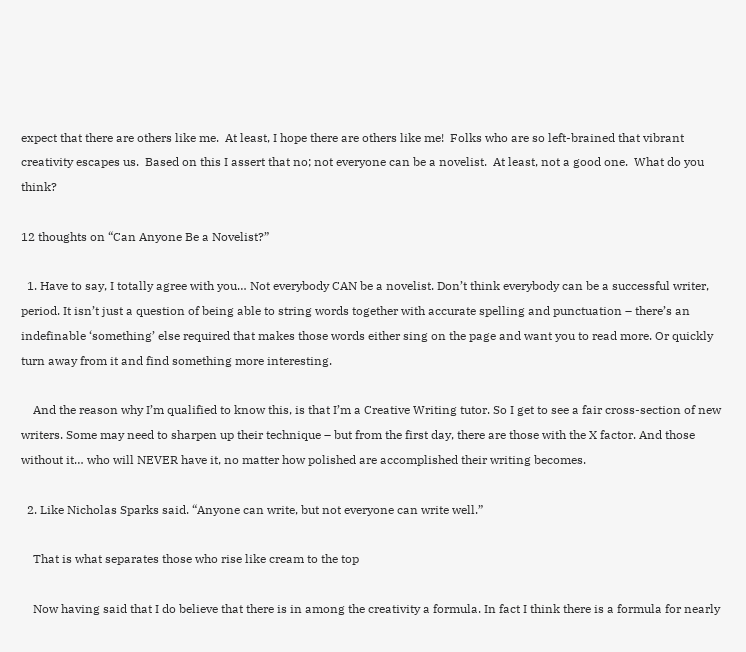expect that there are others like me.  At least, I hope there are others like me!  Folks who are so left-brained that vibrant creativity escapes us.  Based on this I assert that no; not everyone can be a novelist.  At least, not a good one.  What do you think?

12 thoughts on “Can Anyone Be a Novelist?”

  1. Have to say, I totally agree with you… Not everybody CAN be a novelist. Don’t think everybody can be a successful writer, period. It isn’t just a question of being able to string words together with accurate spelling and punctuation – there’s an indefinable ‘something’ else required that makes those words either sing on the page and want you to read more. Or quickly turn away from it and find something more interesting.

    And the reason why I’m qualified to know this, is that I’m a Creative Writing tutor. So I get to see a fair cross-section of new writers. Some may need to sharpen up their technique – but from the first day, there are those with the X factor. And those without it… who will NEVER have it, no matter how polished are accomplished their writing becomes.

  2. Like Nicholas Sparks said. “Anyone can write, but not everyone can write well.”

    That is what separates those who rise like cream to the top

    Now having said that I do believe that there is in among the creativity a formula. In fact I think there is a formula for nearly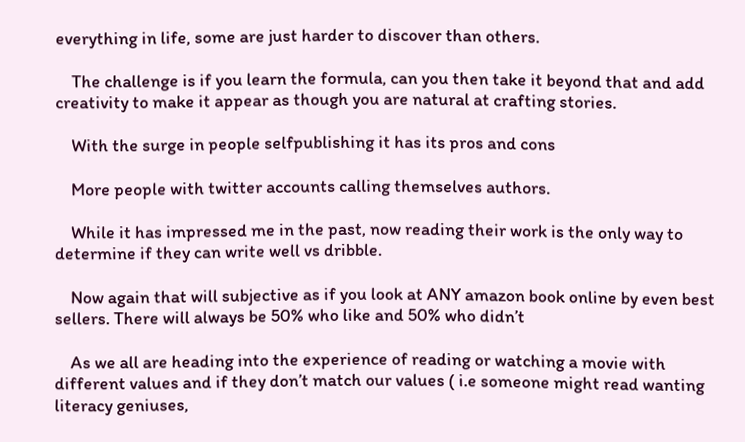everything in life, some are just harder to discover than others.

    The challenge is if you learn the formula, can you then take it beyond that and add creativity to make it appear as though you are natural at crafting stories.

    With the surge in people selfpublishing it has its pros and cons

    More people with twitter accounts calling themselves authors.

    While it has impressed me in the past, now reading their work is the only way to determine if they can write well vs dribble.

    Now again that will subjective as if you look at ANY amazon book online by even best sellers. There will always be 50% who like and 50% who didn’t

    As we all are heading into the experience of reading or watching a movie with different values and if they don’t match our values ( i.e someone might read wanting literacy geniuses,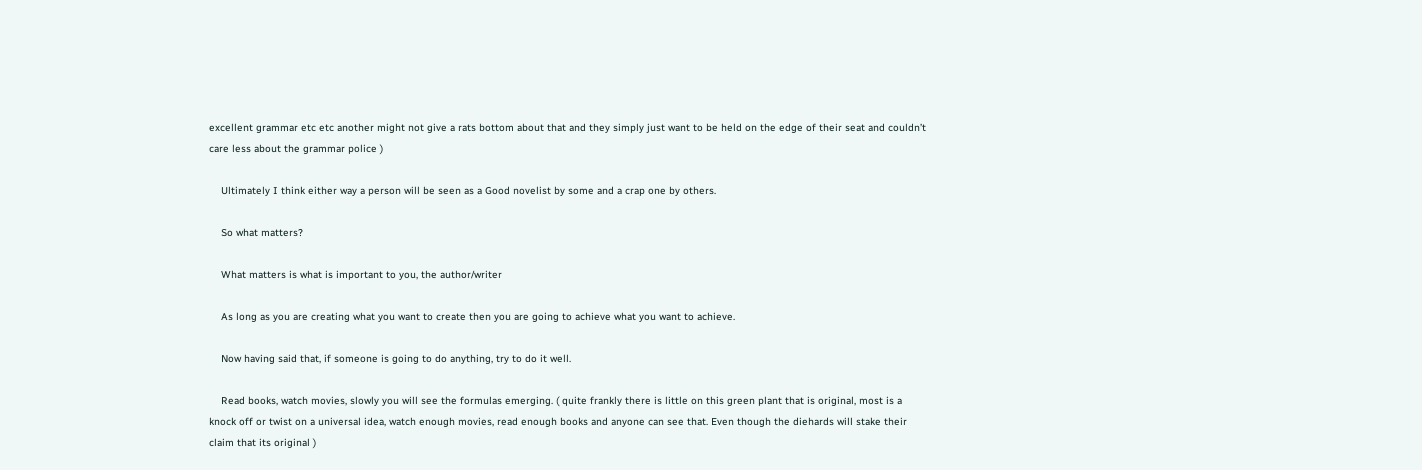excellent grammar etc etc another might not give a rats bottom about that and they simply just want to be held on the edge of their seat and couldn’t care less about the grammar police )

    Ultimately I think either way a person will be seen as a Good novelist by some and a crap one by others.

    So what matters?

    What matters is what is important to you, the author/writer

    As long as you are creating what you want to create then you are going to achieve what you want to achieve.

    Now having said that, if someone is going to do anything, try to do it well.

    Read books, watch movies, slowly you will see the formulas emerging. ( quite frankly there is little on this green plant that is original, most is a knock off or twist on a universal idea, watch enough movies, read enough books and anyone can see that. Even though the diehards will stake their claim that its original )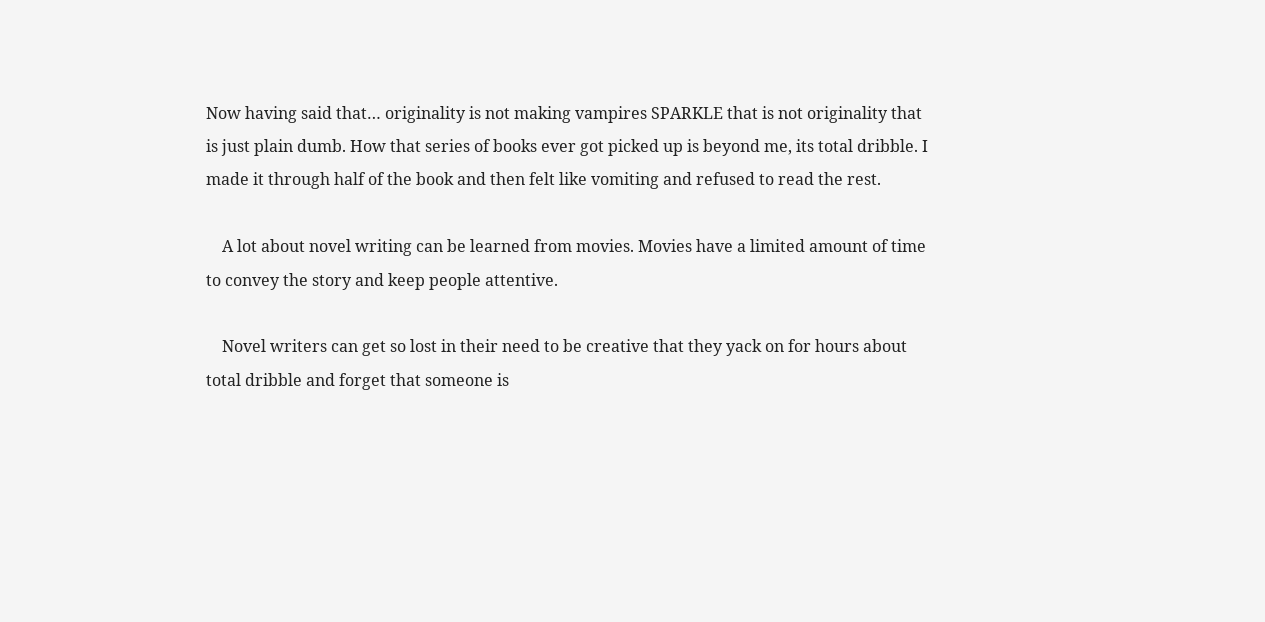Now having said that… originality is not making vampires SPARKLE that is not originality that is just plain dumb. How that series of books ever got picked up is beyond me, its total dribble. I made it through half of the book and then felt like vomiting and refused to read the rest.

    A lot about novel writing can be learned from movies. Movies have a limited amount of time to convey the story and keep people attentive.

    Novel writers can get so lost in their need to be creative that they yack on for hours about total dribble and forget that someone is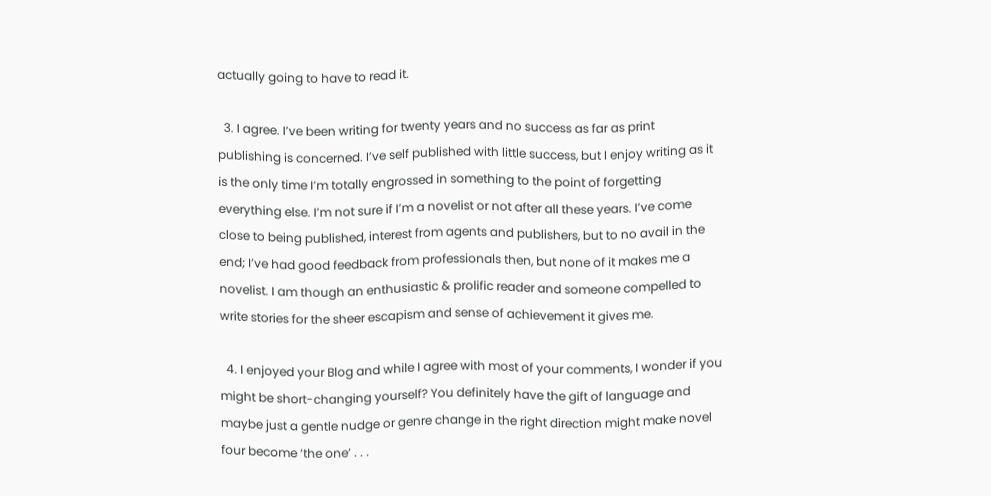actually going to have to read it.

  3. I agree. I’ve been writing for twenty years and no success as far as print publishing is concerned. I’ve self published with little success, but I enjoy writing as it is the only time I’m totally engrossed in something to the point of forgetting everything else. I’m not sure if I’m a novelist or not after all these years. I’ve come close to being published, interest from agents and publishers, but to no avail in the end; I’ve had good feedback from professionals then, but none of it makes me a novelist. I am though an enthusiastic & prolific reader and someone compelled to write stories for the sheer escapism and sense of achievement it gives me.

  4. I enjoyed your Blog and while I agree with most of your comments, I wonder if you might be short-changing yourself? You definitely have the gift of language and maybe just a gentle nudge or genre change in the right direction might make novel four become ‘the one’ . . .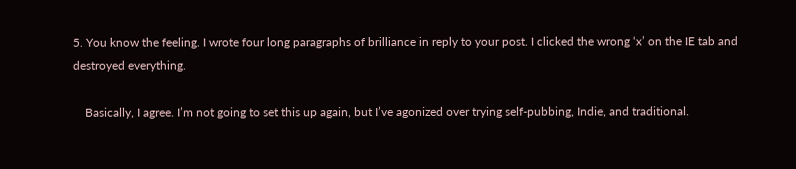5. You know the feeling. I wrote four long paragraphs of brilliance in reply to your post. I clicked the wrong ‘x’ on the IE tab and destroyed everything.

    Basically, I agree. I’m not going to set this up again, but I’ve agonized over trying self-pubbing, Indie, and traditional.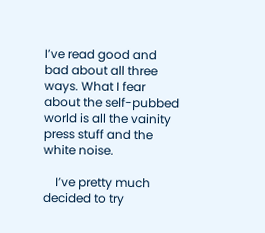I’ve read good and bad about all three ways. What I fear about the self-pubbed world is all the vainity press stuff and the white noise.

    I’ve pretty much decided to try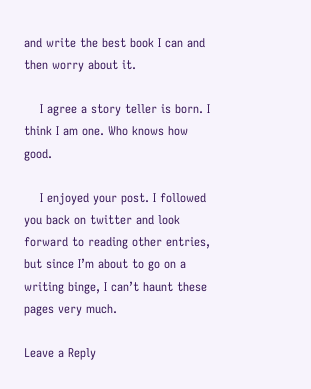and write the best book I can and then worry about it.

    I agree a story teller is born. I think I am one. Who knows how good.

    I enjoyed your post. I followed you back on twitter and look forward to reading other entries, but since I’m about to go on a writing binge, I can’t haunt these pages very much.

Leave a Reply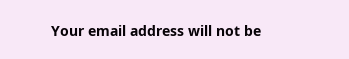Your email address will not be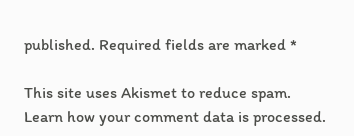published. Required fields are marked *

This site uses Akismet to reduce spam. Learn how your comment data is processed.